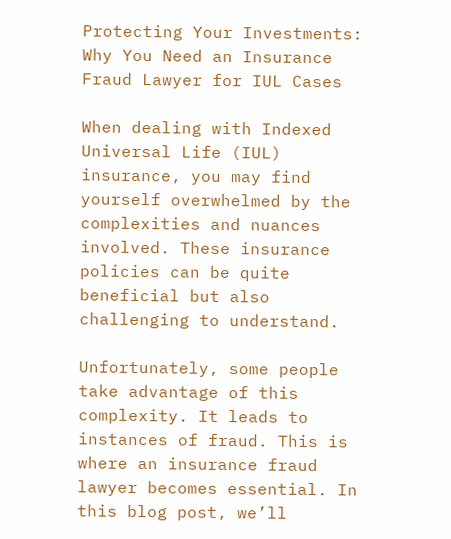Protecting Your Investments: Why You Need an Insurance Fraud Lawyer for IUL Cases

When dealing with Indexed Universal Life (IUL) insurance, you may find yourself overwhelmed by the complexities and nuances involved. These insurance policies can be quite beneficial but also challenging to understand.

Unfortunately, some people take advantage of this complexity. It leads to instances of fraud. This is where an insurance fraud lawyer becomes essential. In this blog post, we’ll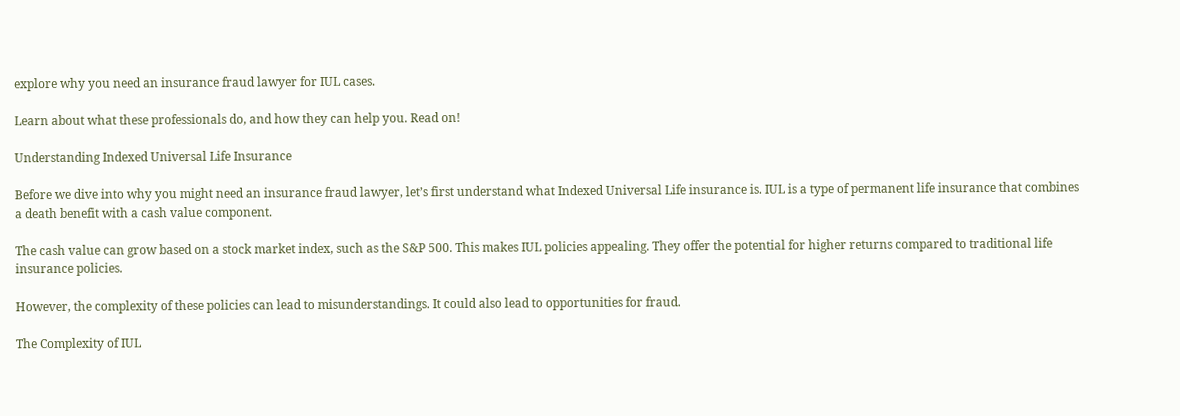explore why you need an insurance fraud lawyer for IUL cases.

Learn about what these professionals do, and how they can help you. Read on!

Understanding Indexed Universal Life Insurance

Before we dive into why you might need an insurance fraud lawyer, let’s first understand what Indexed Universal Life insurance is. IUL is a type of permanent life insurance that combines a death benefit with a cash value component.

The cash value can grow based on a stock market index, such as the S&P 500. This makes IUL policies appealing. They offer the potential for higher returns compared to traditional life insurance policies.

However, the complexity of these policies can lead to misunderstandings. It could also lead to opportunities for fraud.

The Complexity of IUL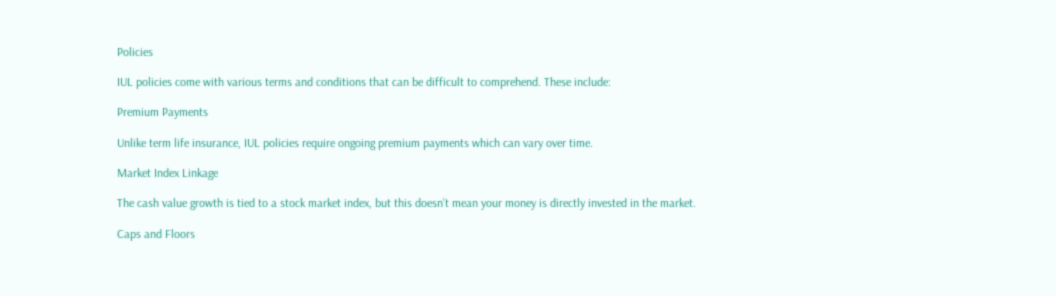Policies

IUL policies come with various terms and conditions that can be difficult to comprehend. These include:

Premium Payments

Unlike term life insurance, IUL policies require ongoing premium payments which can vary over time.

Market Index Linkage

The cash value growth is tied to a stock market index, but this doesn’t mean your money is directly invested in the market.

Caps and Floors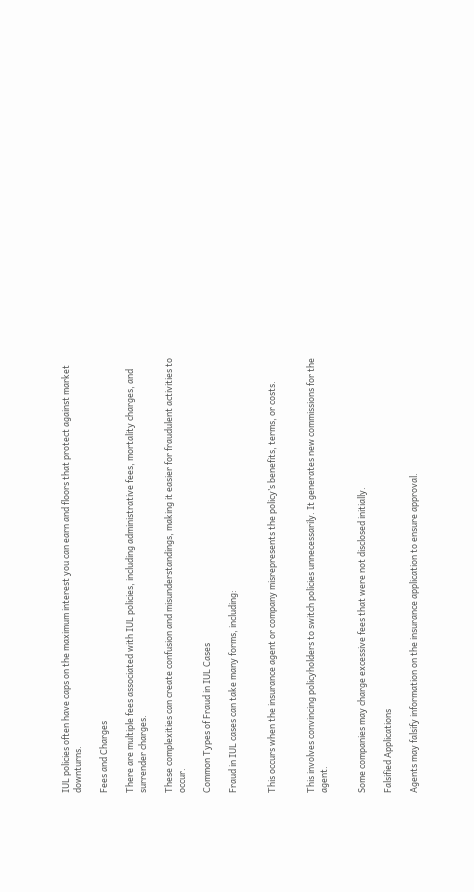IUL policies often have caps on the maximum interest you can earn and floors that protect against market downturns.

Fees and Charges

There are multiple fees associated with IUL policies, including administrative fees, mortality charges, and surrender charges.

These complexities can create confusion and misunderstandings, making it easier for fraudulent activities to occur.

Common Types of Fraud in IUL Cases

Fraud in IUL cases can take many forms, including:


This occurs when the insurance agent or company misrepresents the policy’s benefits, terms, or costs.


This involves convincing policyholders to switch policies unnecessarily. It generates new commissions for the agent.


Some companies may charge excessive fees that were not disclosed initially.

Falsified Applications

Agents may falsify information on the insurance application to ensure approval.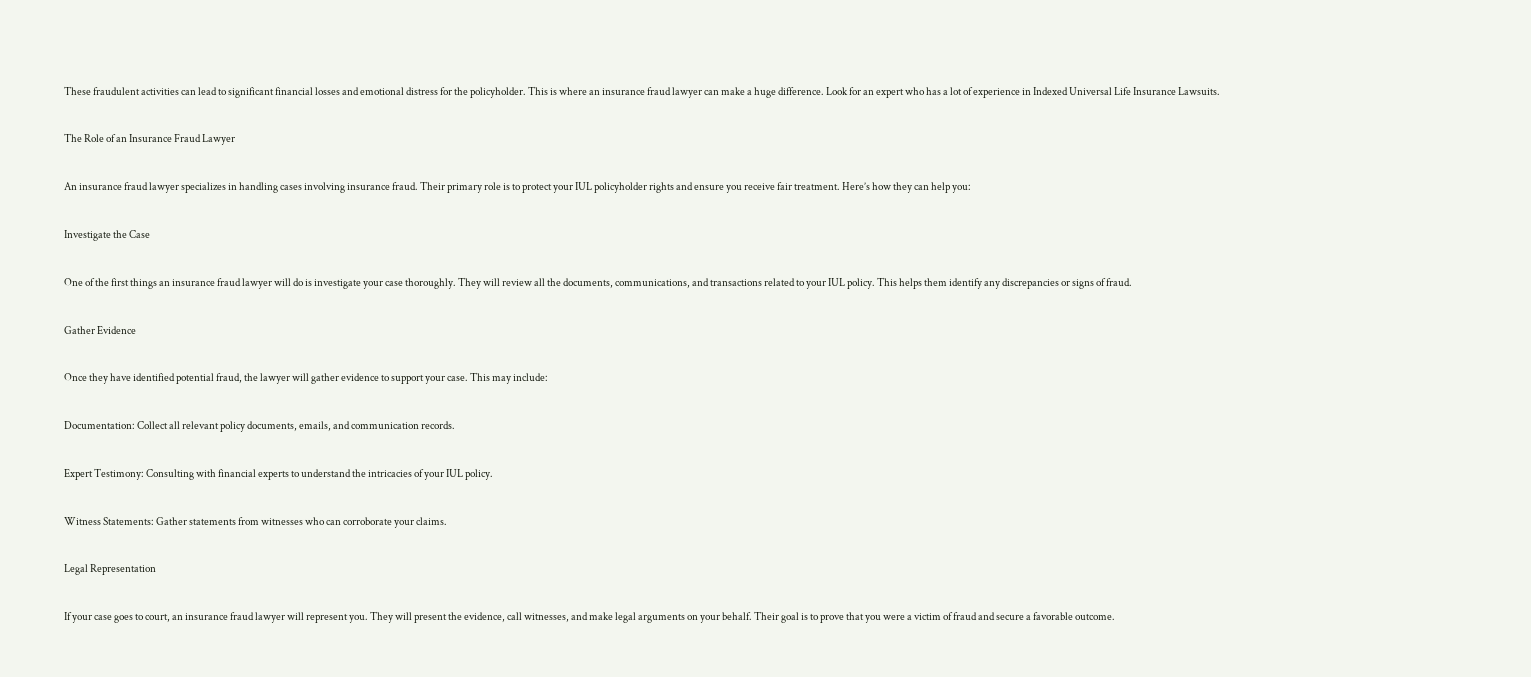These fraudulent activities can lead to significant financial losses and emotional distress for the policyholder. This is where an insurance fraud lawyer can make a huge difference. Look for an expert who has a lot of experience in Indexed Universal Life Insurance Lawsuits.

The Role of an Insurance Fraud Lawyer

An insurance fraud lawyer specializes in handling cases involving insurance fraud. Their primary role is to protect your IUL policyholder rights and ensure you receive fair treatment. Here’s how they can help you:

Investigate the Case

One of the first things an insurance fraud lawyer will do is investigate your case thoroughly. They will review all the documents, communications, and transactions related to your IUL policy. This helps them identify any discrepancies or signs of fraud.

Gather Evidence

Once they have identified potential fraud, the lawyer will gather evidence to support your case. This may include:

Documentation: Collect all relevant policy documents, emails, and communication records.

Expert Testimony: Consulting with financial experts to understand the intricacies of your IUL policy.

Witness Statements: Gather statements from witnesses who can corroborate your claims.

Legal Representation

If your case goes to court, an insurance fraud lawyer will represent you. They will present the evidence, call witnesses, and make legal arguments on your behalf. Their goal is to prove that you were a victim of fraud and secure a favorable outcome.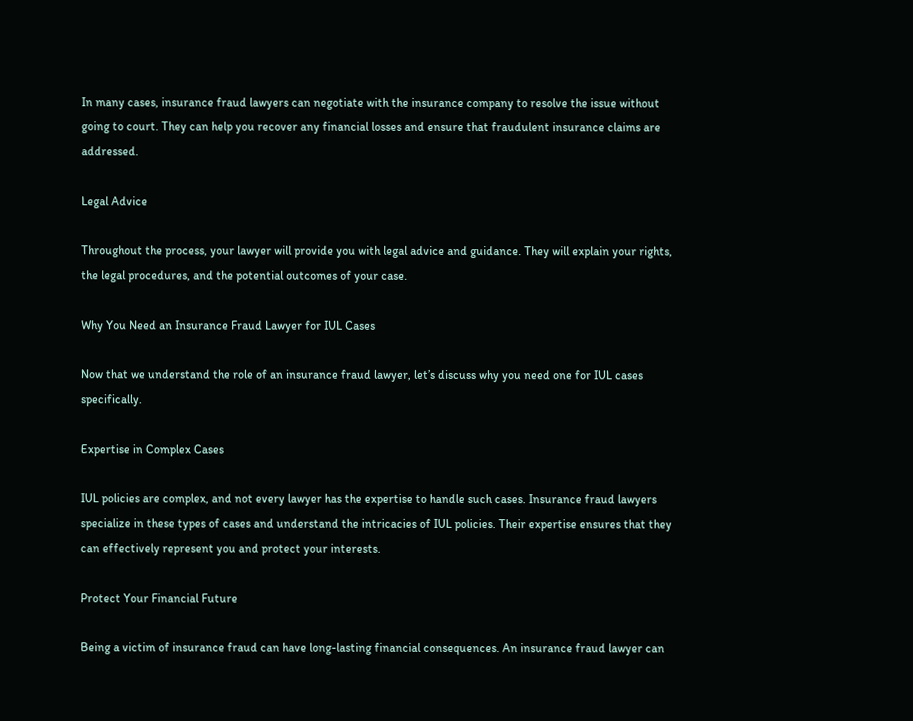In many cases, insurance fraud lawyers can negotiate with the insurance company to resolve the issue without going to court. They can help you recover any financial losses and ensure that fraudulent insurance claims are addressed.

Legal Advice

Throughout the process, your lawyer will provide you with legal advice and guidance. They will explain your rights, the legal procedures, and the potential outcomes of your case.

Why You Need an Insurance Fraud Lawyer for IUL Cases

Now that we understand the role of an insurance fraud lawyer, let’s discuss why you need one for IUL cases specifically.

Expertise in Complex Cases

IUL policies are complex, and not every lawyer has the expertise to handle such cases. Insurance fraud lawyers specialize in these types of cases and understand the intricacies of IUL policies. Their expertise ensures that they can effectively represent you and protect your interests.

Protect Your Financial Future

Being a victim of insurance fraud can have long-lasting financial consequences. An insurance fraud lawyer can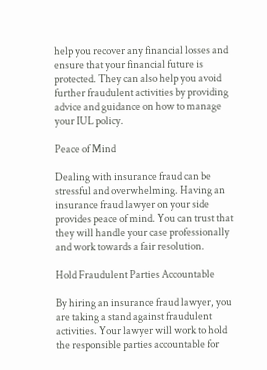help you recover any financial losses and ensure that your financial future is protected. They can also help you avoid further fraudulent activities by providing advice and guidance on how to manage your IUL policy.

Peace of Mind

Dealing with insurance fraud can be stressful and overwhelming. Having an insurance fraud lawyer on your side provides peace of mind. You can trust that they will handle your case professionally and work towards a fair resolution.

Hold Fraudulent Parties Accountable

By hiring an insurance fraud lawyer, you are taking a stand against fraudulent activities. Your lawyer will work to hold the responsible parties accountable for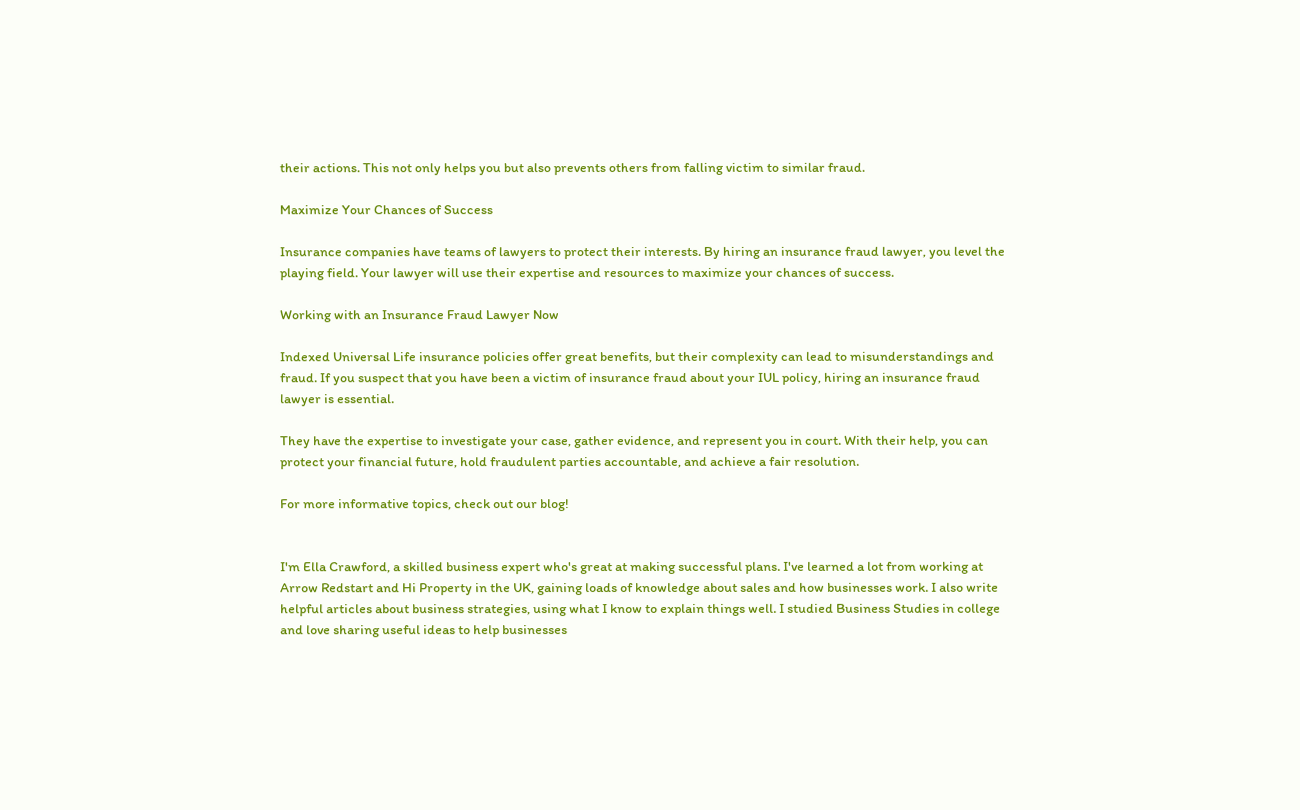their actions. This not only helps you but also prevents others from falling victim to similar fraud.

Maximize Your Chances of Success

Insurance companies have teams of lawyers to protect their interests. By hiring an insurance fraud lawyer, you level the playing field. Your lawyer will use their expertise and resources to maximize your chances of success.

Working with an Insurance Fraud Lawyer Now

Indexed Universal Life insurance policies offer great benefits, but their complexity can lead to misunderstandings and fraud. If you suspect that you have been a victim of insurance fraud about your IUL policy, hiring an insurance fraud lawyer is essential.

They have the expertise to investigate your case, gather evidence, and represent you in court. With their help, you can protect your financial future, hold fraudulent parties accountable, and achieve a fair resolution.

For more informative topics, check out our blog!


I'm Ella Crawford, a skilled business expert who's great at making successful plans. I've learned a lot from working at Arrow Redstart and Hi Property in the UK, gaining loads of knowledge about sales and how businesses work. I also write helpful articles about business strategies, using what I know to explain things well. I studied Business Studies in college and love sharing useful ideas to help businesses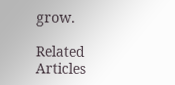grow.

Related Articles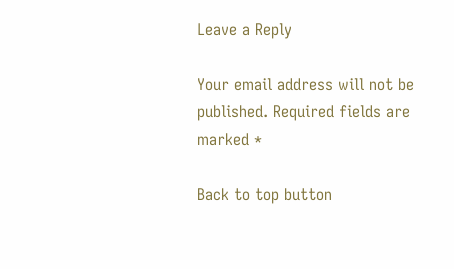Leave a Reply

Your email address will not be published. Required fields are marked *

Back to top button